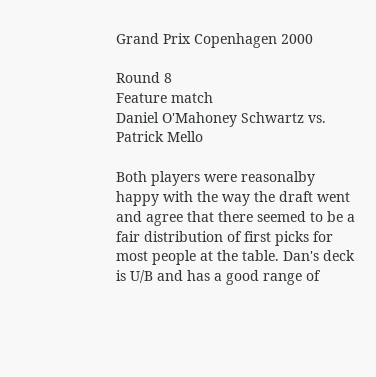Grand Prix Copenhagen 2000

Round 8
Feature match
Daniel O'Mahoney Schwartz vs. Patrick Mello

Both players were reasonalby happy with the way the draft went and agree that there seemed to be a fair distribution of first picks for most people at the table. Dan's deck is U/B and has a good range of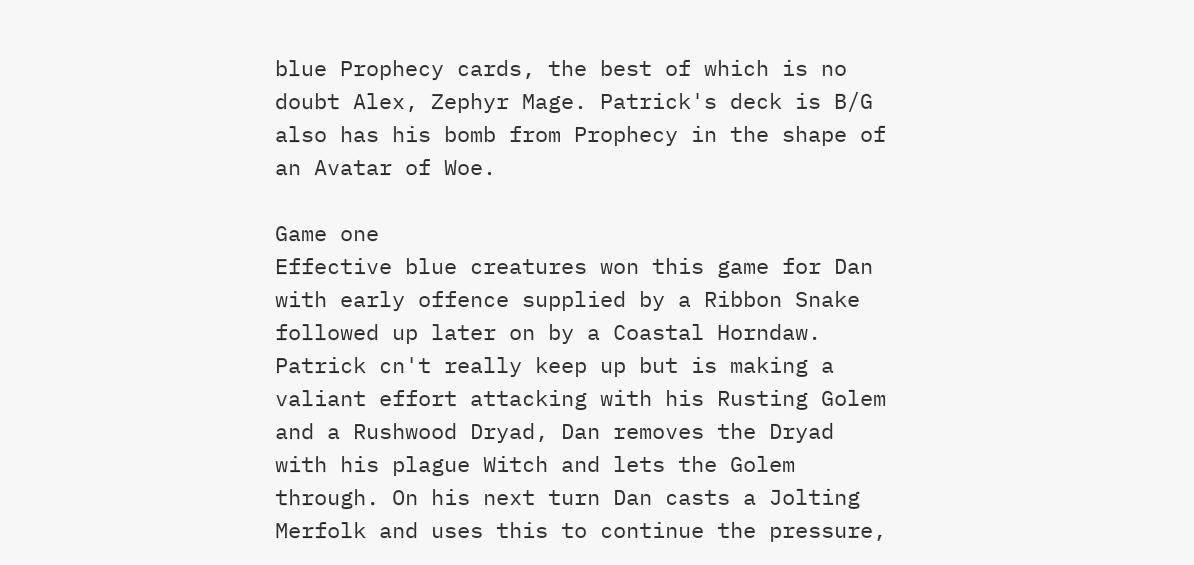blue Prophecy cards, the best of which is no doubt Alex, Zephyr Mage. Patrick's deck is B/G also has his bomb from Prophecy in the shape of an Avatar of Woe.

Game one
Effective blue creatures won this game for Dan with early offence supplied by a Ribbon Snake followed up later on by a Coastal Horndaw. Patrick cn't really keep up but is making a valiant effort attacking with his Rusting Golem and a Rushwood Dryad, Dan removes the Dryad with his plague Witch and lets the Golem through. On his next turn Dan casts a Jolting Merfolk and uses this to continue the pressure,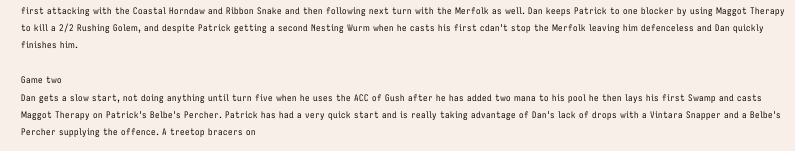first attacking with the Coastal Horndaw and Ribbon Snake and then following next turn with the Merfolk as well. Dan keeps Patrick to one blocker by using Maggot Therapy to kill a 2/2 Rushing Golem, and despite Patrick getting a second Nesting Wurm when he casts his first cdan't stop the Merfolk leaving him defenceless and Dan quickly finishes him.

Game two
Dan gets a slow start, not doing anything until turn five when he uses the ACC of Gush after he has added two mana to his pool he then lays his first Swamp and casts Maggot Therapy on Patrick's Belbe's Percher. Patrick has had a very quick start and is really taking advantage of Dan's lack of drops with a Vintara Snapper and a Belbe's Percher supplying the offence. A treetop bracers on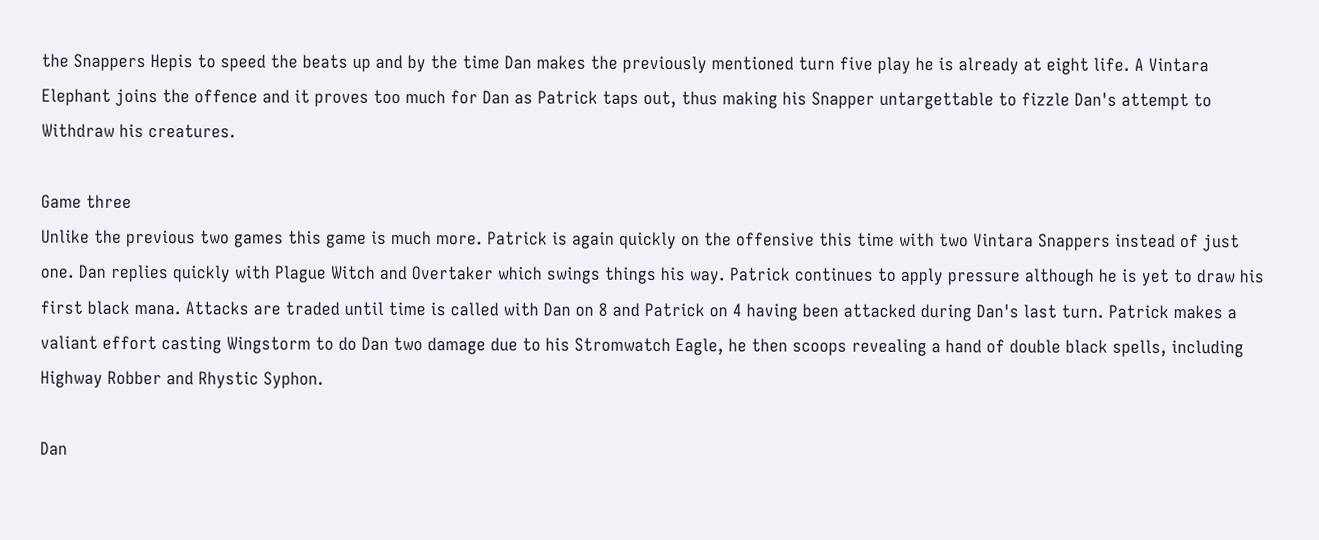the Snappers Hepis to speed the beats up and by the time Dan makes the previously mentioned turn five play he is already at eight life. A Vintara Elephant joins the offence and it proves too much for Dan as Patrick taps out, thus making his Snapper untargettable to fizzle Dan's attempt to Withdraw his creatures.

Game three
Unlike the previous two games this game is much more. Patrick is again quickly on the offensive this time with two Vintara Snappers instead of just one. Dan replies quickly with Plague Witch and Overtaker which swings things his way. Patrick continues to apply pressure although he is yet to draw his first black mana. Attacks are traded until time is called with Dan on 8 and Patrick on 4 having been attacked during Dan's last turn. Patrick makes a valiant effort casting Wingstorm to do Dan two damage due to his Stromwatch Eagle, he then scoops revealing a hand of double black spells, including Highway Robber and Rhystic Syphon.

Dan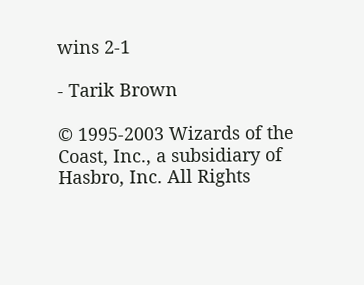wins 2-1

- Tarik Brown

© 1995-2003 Wizards of the Coast, Inc., a subsidiary of Hasbro, Inc. All Rights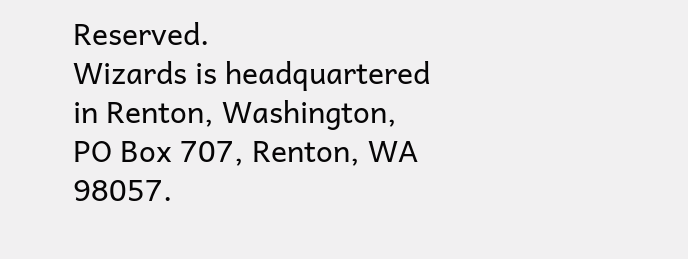Reserved.
Wizards is headquartered in Renton, Washington, PO Box 707, Renton, WA 98057.